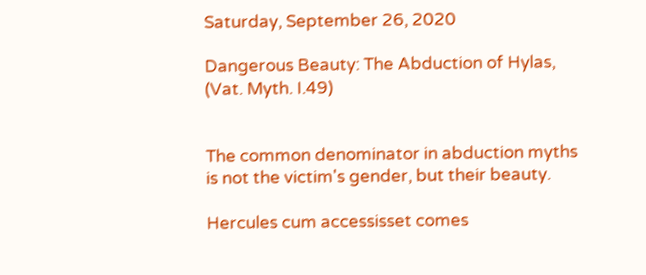Saturday, September 26, 2020

Dangerous Beauty: The Abduction of Hylas, (Vat. Myth. I.49)


The common denominator in abduction myths is not the victim's gender, but their beauty.

Hercules cum accessisset comes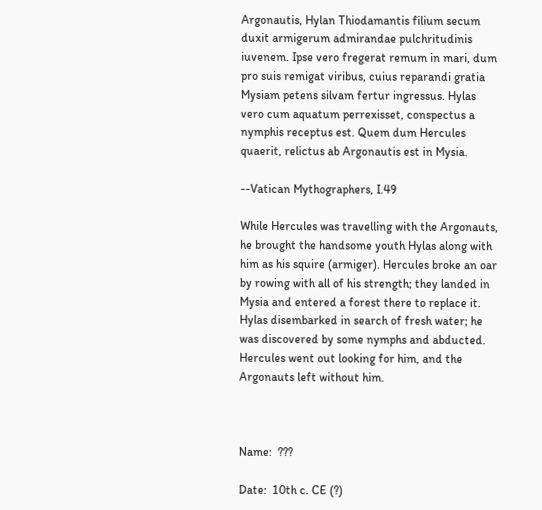Argonautis, Hylan Thiodamantis filium secum duxit armigerum admirandae pulchritudinis iuvenem. Ipse vero fregerat remum in mari, dum pro suis remigat viribus, cuius reparandi gratia Mysiam petens silvam fertur ingressus. Hylas vero cum aquatum perrexisset, conspectus a nymphis receptus est. Quem dum Hercules quaerit, relictus ab Argonautis est in Mysia.

--Vatican Mythographers, I.49

While Hercules was travelling with the Argonauts, he brought the handsome youth Hylas along with him as his squire (armiger). Hercules broke an oar by rowing with all of his strength; they landed in Mysia and entered a forest there to replace it. Hylas disembarked in search of fresh water; he was discovered by some nymphs and abducted. Hercules went out looking for him, and the Argonauts left without him.



Name:  ???

Date:  10th c. CE (?)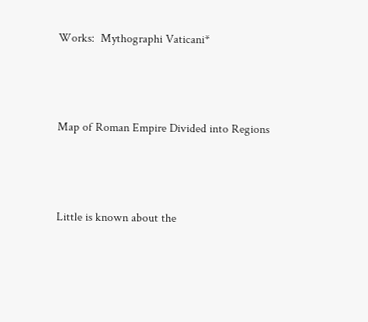Works:  Mythographi Vaticani*



Map of Roman Empire Divided into Regions



Little is known about the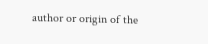author or origin of the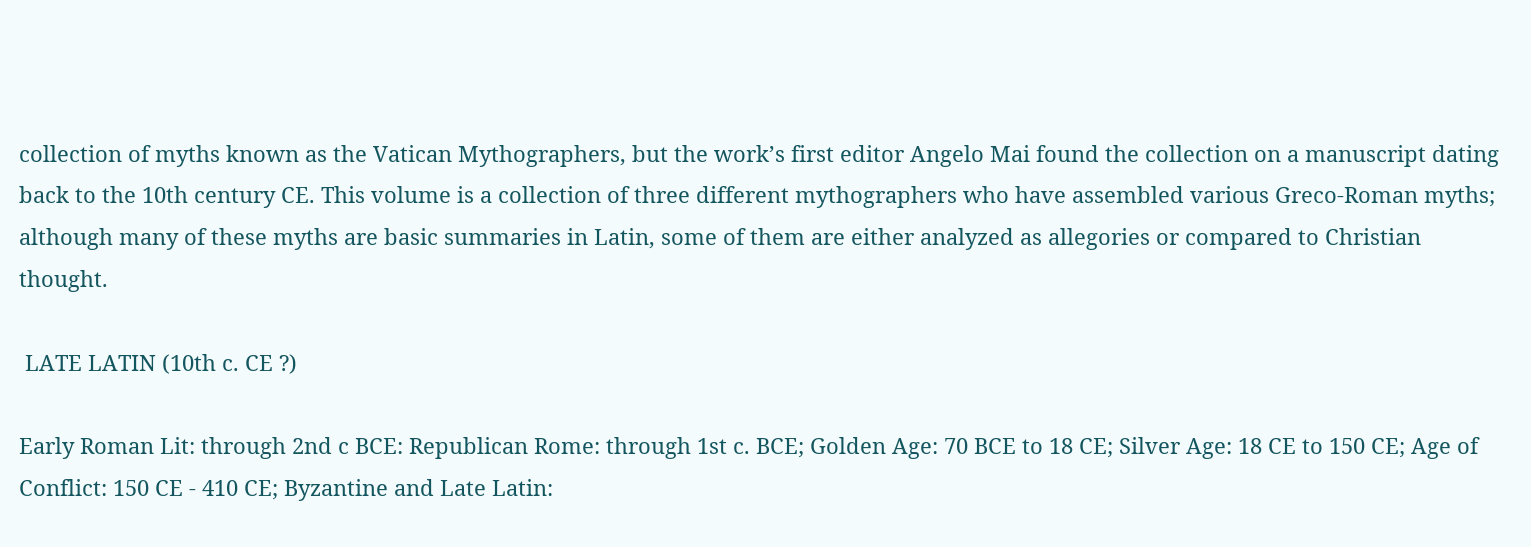collection of myths known as the Vatican Mythographers, but the work’s first editor Angelo Mai found the collection on a manuscript dating back to the 10th century CE. This volume is a collection of three different mythographers who have assembled various Greco-Roman myths; although many of these myths are basic summaries in Latin, some of them are either analyzed as allegories or compared to Christian thought.

 LATE LATIN (10th c. CE ?)

Early Roman Lit: through 2nd c BCE: Republican Rome: through 1st c. BCE; Golden Age: 70 BCE to 18 CE; Silver Age: 18 CE to 150 CE; Age of Conflict: 150 CE - 410 CE; Byzantine and Late Latin: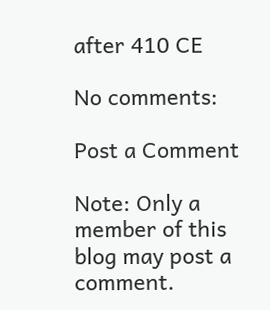after 410 CE

No comments:

Post a Comment

Note: Only a member of this blog may post a comment.